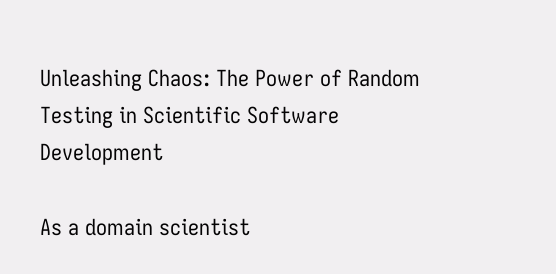Unleashing Chaos: The Power of Random Testing in Scientific Software Development

As a domain scientist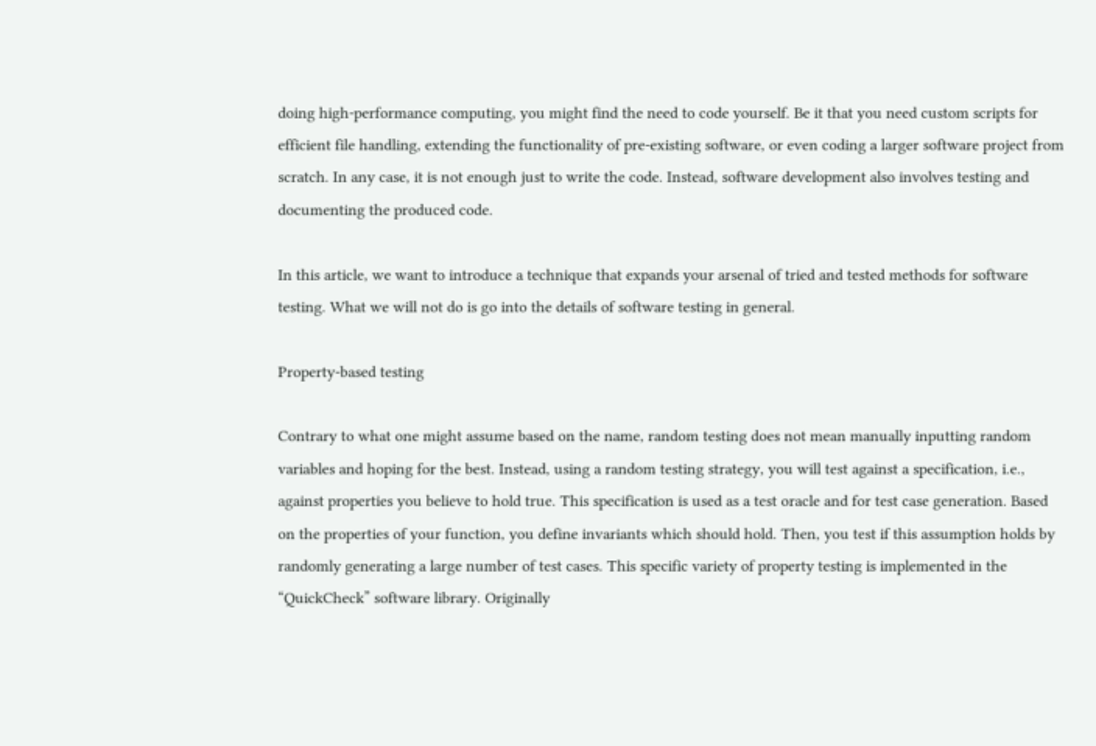doing high-performance computing, you might find the need to code yourself. Be it that you need custom scripts for efficient file handling, extending the functionality of pre-existing software, or even coding a larger software project from scratch. In any case, it is not enough just to write the code. Instead, software development also involves testing and documenting the produced code.

In this article, we want to introduce a technique that expands your arsenal of tried and tested methods for software testing. What we will not do is go into the details of software testing in general.

Property-based testing

Contrary to what one might assume based on the name, random testing does not mean manually inputting random variables and hoping for the best. Instead, using a random testing strategy, you will test against a specification, i.e., against properties you believe to hold true. This specification is used as a test oracle and for test case generation. Based on the properties of your function, you define invariants which should hold. Then, you test if this assumption holds by randomly generating a large number of test cases. This specific variety of property testing is implemented in the “QuickCheck” software library. Originally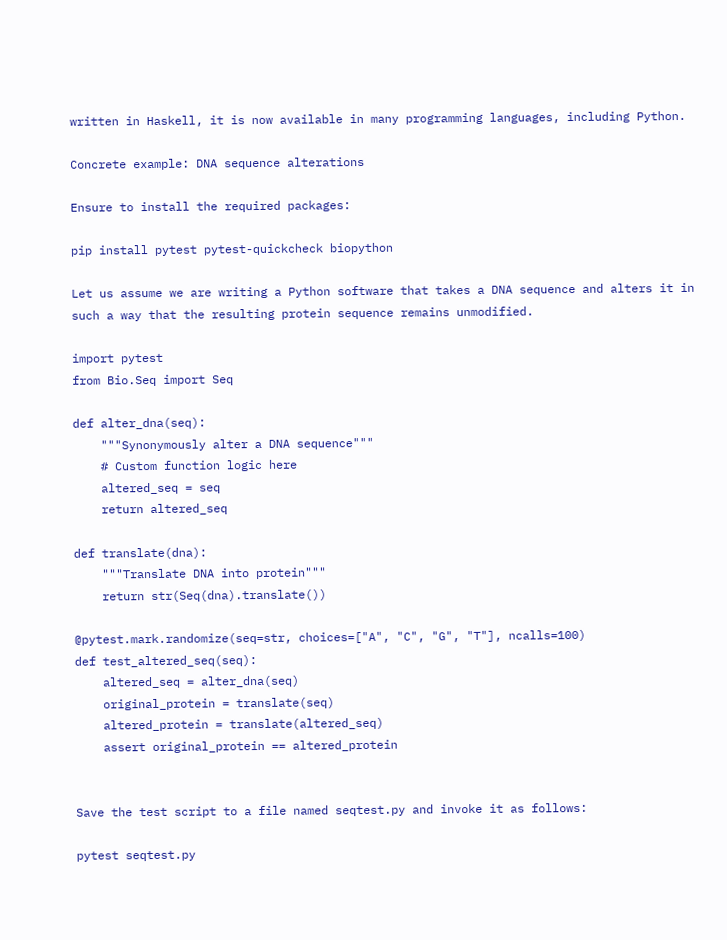written in Haskell, it is now available in many programming languages, including Python.

Concrete example: DNA sequence alterations

Ensure to install the required packages:

pip install pytest pytest-quickcheck biopython

Let us assume we are writing a Python software that takes a DNA sequence and alters it in such a way that the resulting protein sequence remains unmodified.

import pytest
from Bio.Seq import Seq

def alter_dna(seq):
    """Synonymously alter a DNA sequence"""
    # Custom function logic here
    altered_seq = seq
    return altered_seq

def translate(dna):
    """Translate DNA into protein"""
    return str(Seq(dna).translate())

@pytest.mark.randomize(seq=str, choices=["A", "C", "G", "T"], ncalls=100)
def test_altered_seq(seq):
    altered_seq = alter_dna(seq)
    original_protein = translate(seq)
    altered_protein = translate(altered_seq)
    assert original_protein == altered_protein


Save the test script to a file named seqtest.py and invoke it as follows:

pytest seqtest.py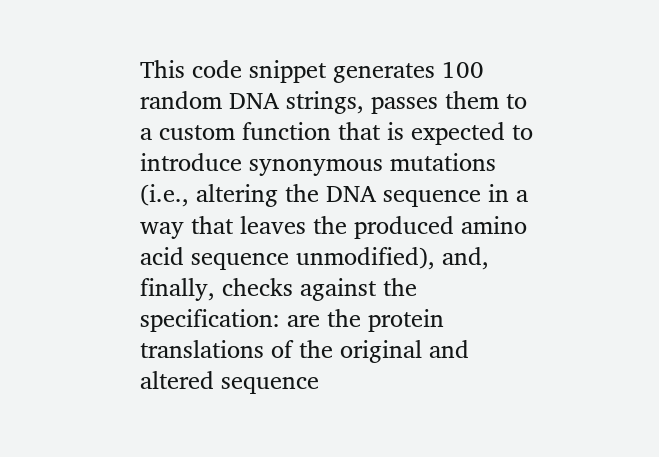This code snippet generates 100 random DNA strings, passes them to a custom function that is expected to introduce synonymous mutations (i.e., altering the DNA sequence in a way that leaves the produced amino acid sequence unmodified), and, finally, checks against the specification: are the protein translations of the original and altered sequence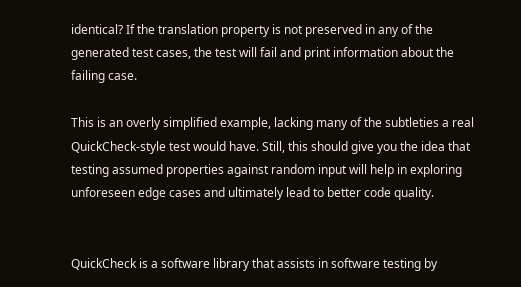identical? If the translation property is not preserved in any of the generated test cases, the test will fail and print information about the failing case.

This is an overly simplified example, lacking many of the subtleties a real QuickCheck-style test would have. Still, this should give you the idea that testing assumed properties against random input will help in exploring unforeseen edge cases and ultimately lead to better code quality.


QuickCheck is a software library that assists in software testing by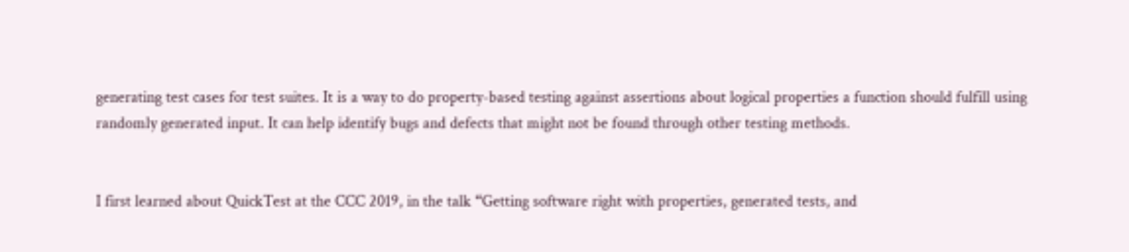generating test cases for test suites. It is a way to do property-based testing against assertions about logical properties a function should fulfill using randomly generated input. It can help identify bugs and defects that might not be found through other testing methods.


I first learned about QuickTest at the CCC 2019, in the talk “Getting software right with properties, generated tests, and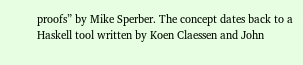proofs” by Mike Sperber. The concept dates back to a Haskell tool written by Koen Claessen and John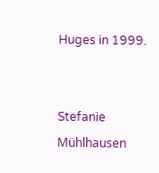Huges in 1999.


Stefanie Mühlhausen